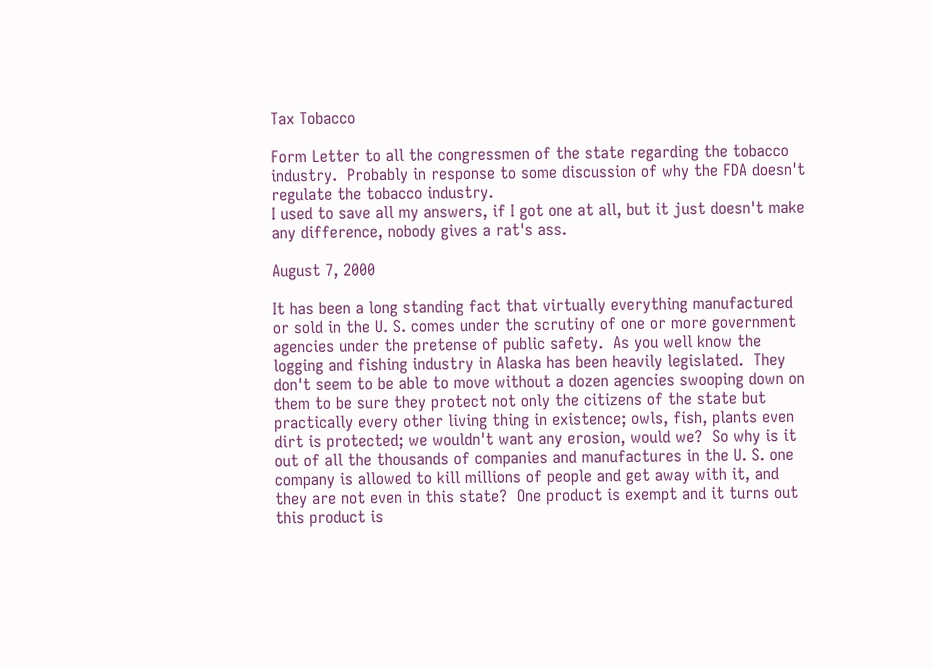Tax Tobacco

Form Letter to all the congressmen of the state regarding the tobacco industry.  Probably in response to some discussion of why the FDA doesn't regulate the tobacco industry.
I used to save all my answers, if I got one at all, but it just doesn't make any difference, nobody gives a rat's ass.

August 7, 2000

It has been a long standing fact that virtually everything manufactured or sold in the U. S. comes under the scrutiny of one or more government agencies under the pretense of public safety.  As you well know the logging and fishing industry in Alaska has been heavily legislated.  They don't seem to be able to move without a dozen agencies swooping down on them to be sure they protect not only the citizens of the state but practically every other living thing in existence; owls, fish, plants even dirt is protected; we wouldn't want any erosion, would we?  So why is it out of all the thousands of companies and manufactures in the U. S. one company is allowed to kill millions of people and get away with it, and they are not even in this state?  One product is exempt and it turns out this product is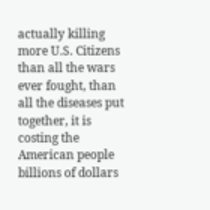actually killing more U.S. Citizens than all the wars ever fought, than all the diseases put together, it is costing the American people billions of dollars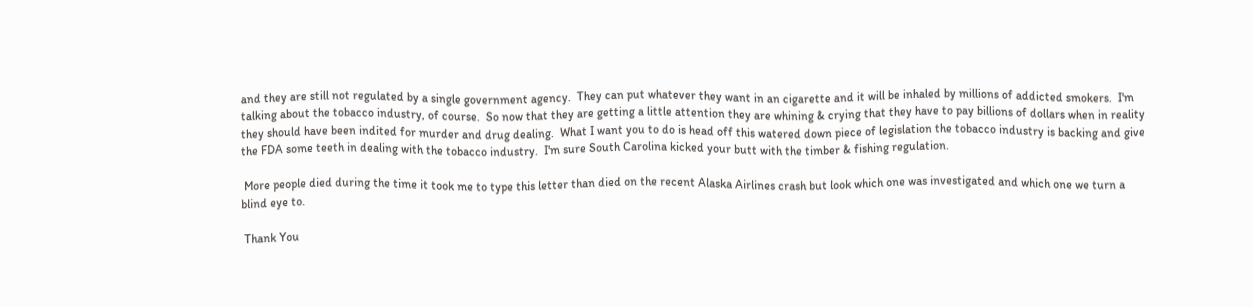and they are still not regulated by a single government agency.  They can put whatever they want in an cigarette and it will be inhaled by millions of addicted smokers.  I'm talking about the tobacco industry, of course.  So now that they are getting a little attention they are whining & crying that they have to pay billions of dollars when in reality they should have been indited for murder and drug dealing.  What I want you to do is head off this watered down piece of legislation the tobacco industry is backing and give the FDA some teeth in dealing with the tobacco industry.  I'm sure South Carolina kicked your butt with the timber & fishing regulation.

 More people died during the time it took me to type this letter than died on the recent Alaska Airlines crash but look which one was investigated and which one we turn a blind eye to.

 Thank You